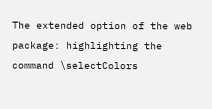The extended option of the web package: highlighting the command \selectColors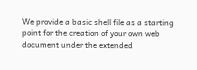We provide a basic shell file as a starting point for the creation of your own web document under the extended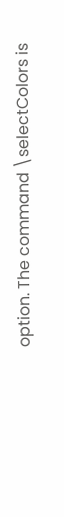option. The command \selectColors is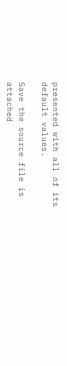presented with all of its default values.

Save the source file is attached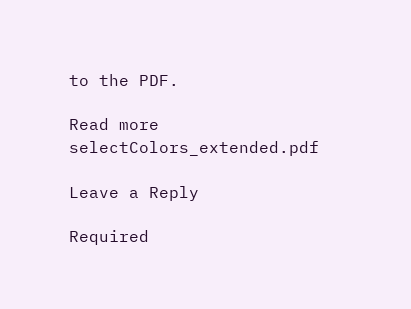to the PDF.

Read more selectColors_extended.pdf

Leave a Reply

Required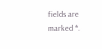fields are marked *.